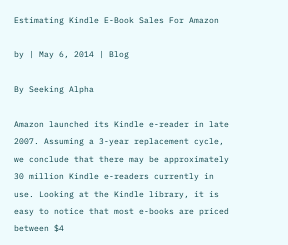Estimating Kindle E-Book Sales For Amazon

by | May 6, 2014 | Blog

By Seeking Alpha

Amazon launched its Kindle e-reader in late 2007. Assuming a 3-year replacement cycle, we conclude that there may be approximately 30 million Kindle e-readers currently in use. Looking at the Kindle library, it is easy to notice that most e-books are priced between $4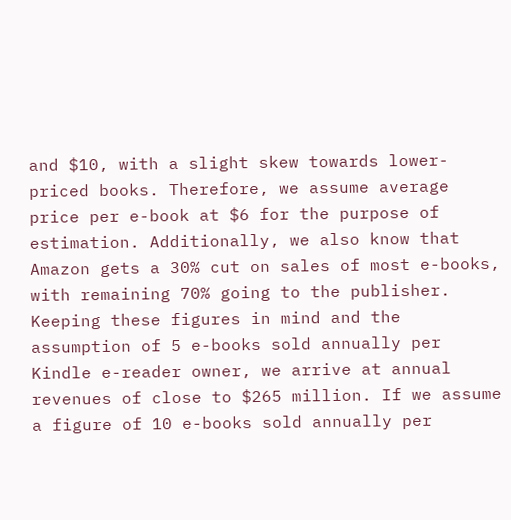and $10, with a slight skew towards lower-priced books. Therefore, we assume average price per e-book at $6 for the purpose of estimation. Additionally, we also know that Amazon gets a 30% cut on sales of most e-books, with remaining 70% going to the publisher. Keeping these figures in mind and the assumption of 5 e-books sold annually per Kindle e-reader owner, we arrive at annual revenues of close to $265 million. If we assume a figure of 10 e-books sold annually per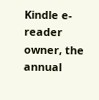Kindle e-reader owner, the annual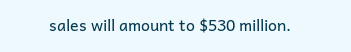sales will amount to $530 million.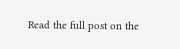Read the full post on the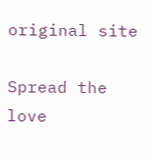original site

Spread the love